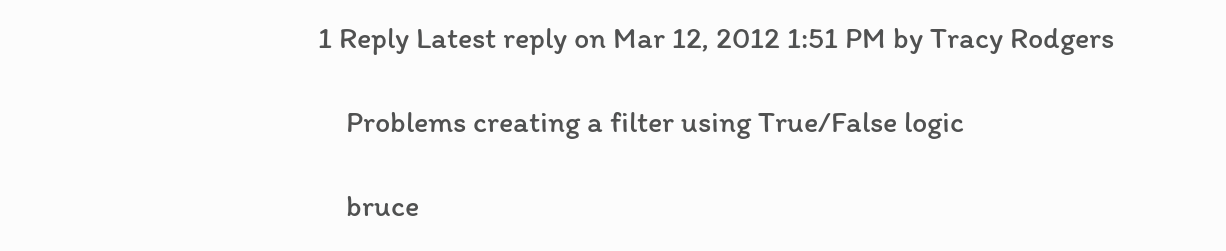1 Reply Latest reply on Mar 12, 2012 1:51 PM by Tracy Rodgers

    Problems creating a filter using True/False logic

    bruce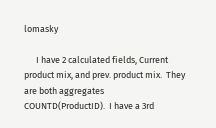lomasky

      I have 2 calculated fields, Current product mix, and prev. product mix.  They are both aggregates COUNTD(ProductID).  I have a 3rd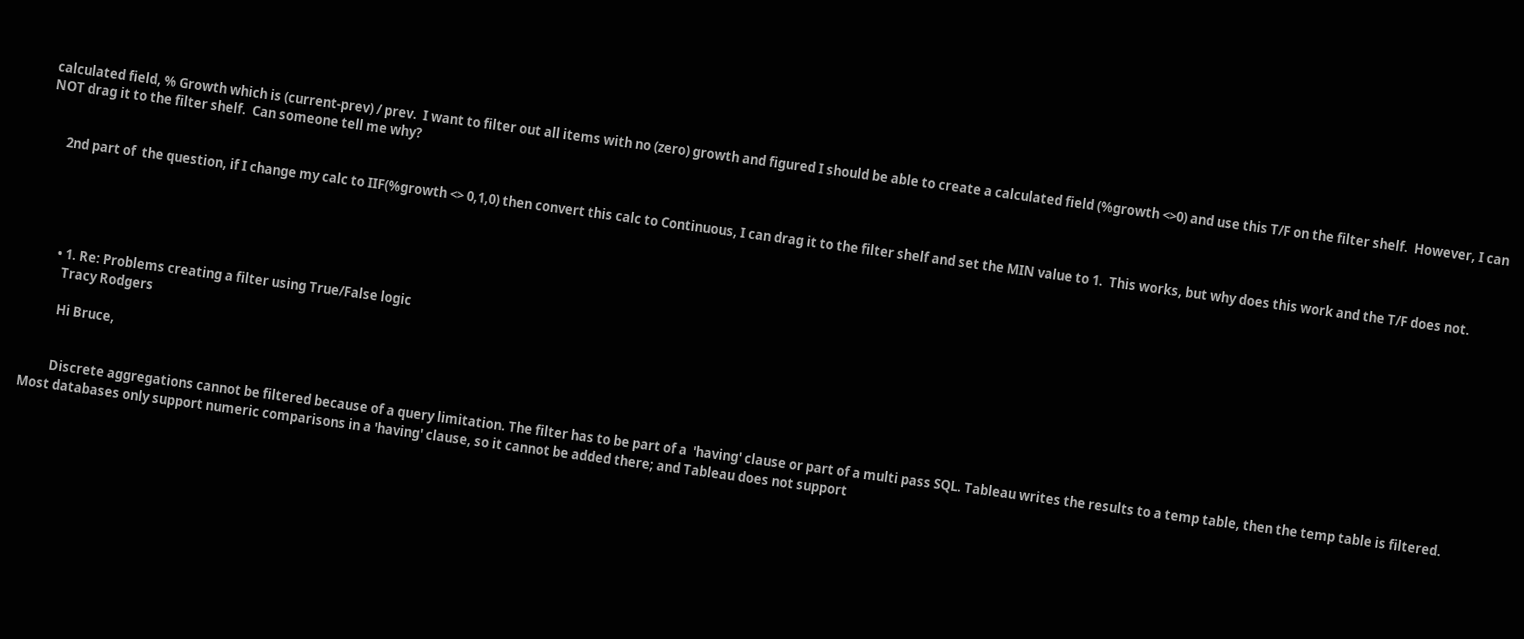calculated field, % Growth which is (current-prev) / prev.  I want to filter out all items with no (zero) growth and figured I should be able to create a calculated field (%growth <>0) and use this T/F on the filter shelf.  However, I can NOT drag it to the filter shelf.  Can someone tell me why?


      2nd part of  the question, if I change my calc to IIF(%growth <> 0,1,0) then convert this calc to Continuous, I can drag it to the filter shelf and set the MIN value to 1.  This works, but why does this work and the T/F does not.





        • 1. Re: Problems creating a filter using True/False logic
          Tracy Rodgers

          Hi Bruce,


          Discrete aggregations cannot be filtered because of a query limitation. The filter has to be part of a  'having' clause or part of a multi pass SQL. Tableau writes the results to a temp table, then the temp table is filtered. Most databases only support numeric comparisons in a 'having' clause, so it cannot be added there; and Tableau does not support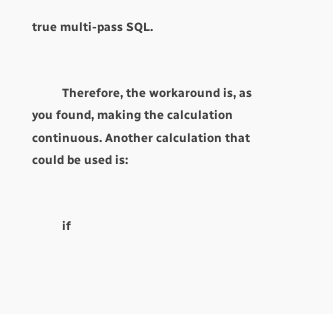true multi-pass SQL.


          Therefore, the workaround is, as you found, making the calculation continuous. Another calculation that could be used is:


          if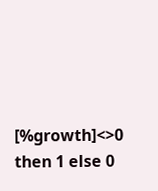[%growth]<>0 then 1 else 0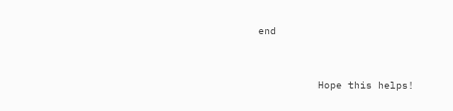end


          Hope this helps!